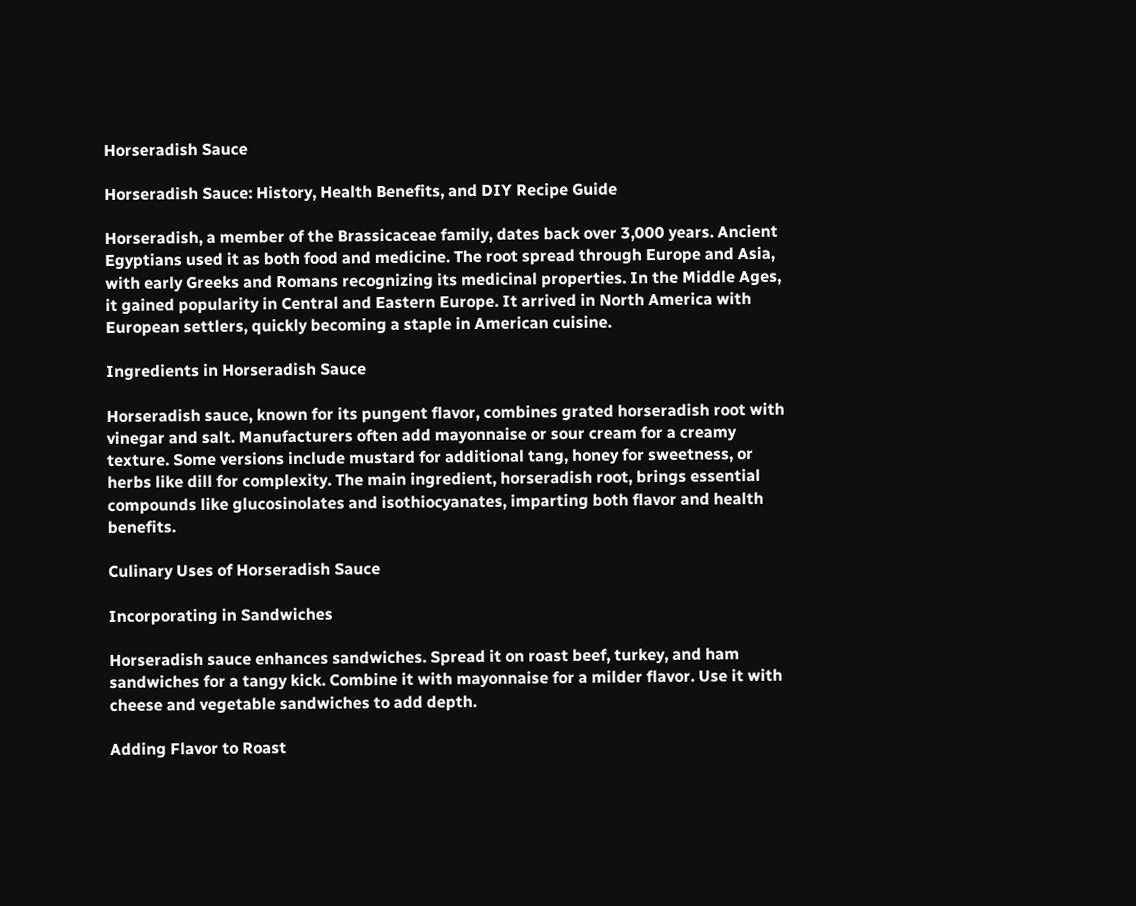Horseradish Sauce

Horseradish Sauce: History, Health Benefits, and DIY Recipe Guide

Horseradish, a member of the Brassicaceae family, dates back over 3,000 years. Ancient Egyptians used it as both food and medicine. The root spread through Europe and Asia, with early Greeks and Romans recognizing its medicinal properties. In the Middle Ages, it gained popularity in Central and Eastern Europe. It arrived in North America with European settlers, quickly becoming a staple in American cuisine.

Ingredients in Horseradish Sauce

Horseradish sauce, known for its pungent flavor, combines grated horseradish root with vinegar and salt. Manufacturers often add mayonnaise or sour cream for a creamy texture. Some versions include mustard for additional tang, honey for sweetness, or herbs like dill for complexity. The main ingredient, horseradish root, brings essential compounds like glucosinolates and isothiocyanates, imparting both flavor and health benefits.

Culinary Uses of Horseradish Sauce

Incorporating in Sandwiches

Horseradish sauce enhances sandwiches. Spread it on roast beef, turkey, and ham sandwiches for a tangy kick. Combine it with mayonnaise for a milder flavor. Use it with cheese and vegetable sandwiches to add depth.

Adding Flavor to Roast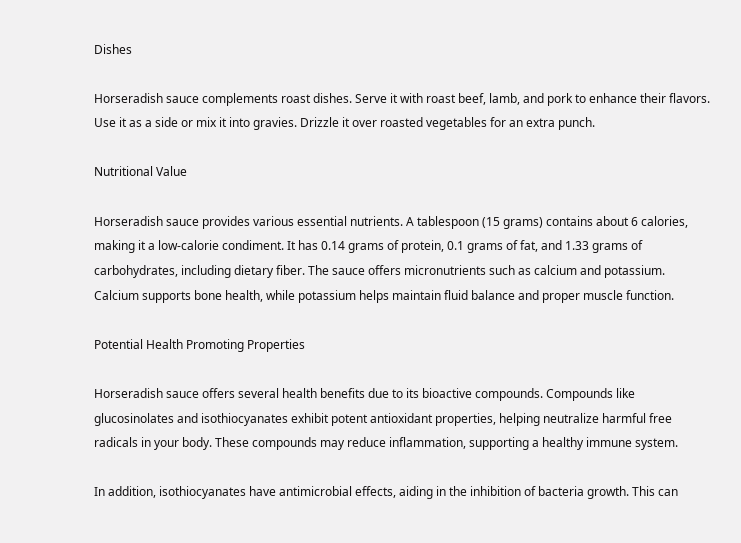Dishes

Horseradish sauce complements roast dishes. Serve it with roast beef, lamb, and pork to enhance their flavors. Use it as a side or mix it into gravies. Drizzle it over roasted vegetables for an extra punch.

Nutritional Value

Horseradish sauce provides various essential nutrients. A tablespoon (15 grams) contains about 6 calories, making it a low-calorie condiment. It has 0.14 grams of protein, 0.1 grams of fat, and 1.33 grams of carbohydrates, including dietary fiber. The sauce offers micronutrients such as calcium and potassium. Calcium supports bone health, while potassium helps maintain fluid balance and proper muscle function.

Potential Health Promoting Properties

Horseradish sauce offers several health benefits due to its bioactive compounds. Compounds like glucosinolates and isothiocyanates exhibit potent antioxidant properties, helping neutralize harmful free radicals in your body. These compounds may reduce inflammation, supporting a healthy immune system.

In addition, isothiocyanates have antimicrobial effects, aiding in the inhibition of bacteria growth. This can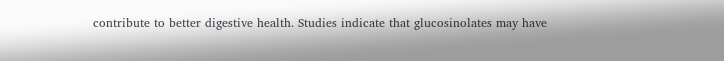contribute to better digestive health. Studies indicate that glucosinolates may have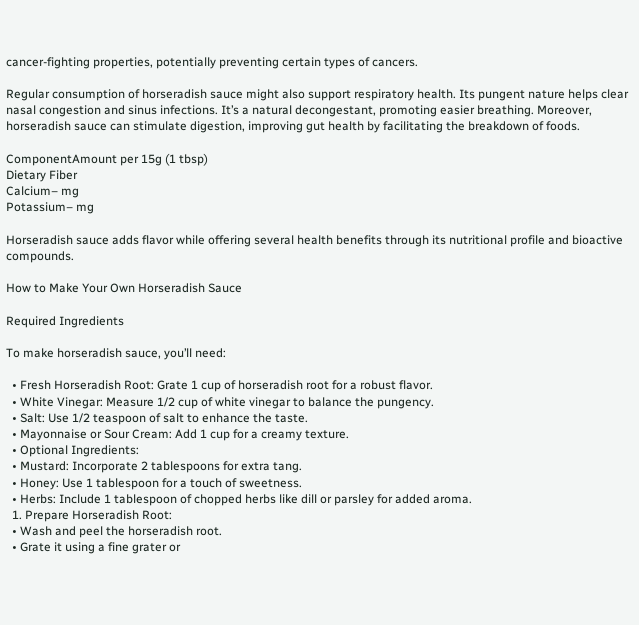cancer-fighting properties, potentially preventing certain types of cancers.

Regular consumption of horseradish sauce might also support respiratory health. Its pungent nature helps clear nasal congestion and sinus infections. It’s a natural decongestant, promoting easier breathing. Moreover, horseradish sauce can stimulate digestion, improving gut health by facilitating the breakdown of foods.

ComponentAmount per 15g (1 tbsp)
Dietary Fiber
Calcium– mg
Potassium– mg

Horseradish sauce adds flavor while offering several health benefits through its nutritional profile and bioactive compounds.

How to Make Your Own Horseradish Sauce

Required Ingredients

To make horseradish sauce, you’ll need:

  • Fresh Horseradish Root: Grate 1 cup of horseradish root for a robust flavor.
  • White Vinegar: Measure 1/2 cup of white vinegar to balance the pungency.
  • Salt: Use 1/2 teaspoon of salt to enhance the taste.
  • Mayonnaise or Sour Cream: Add 1 cup for a creamy texture.
  • Optional Ingredients:
  • Mustard: Incorporate 2 tablespoons for extra tang.
  • Honey: Use 1 tablespoon for a touch of sweetness.
  • Herbs: Include 1 tablespoon of chopped herbs like dill or parsley for added aroma.
  1. Prepare Horseradish Root:
  • Wash and peel the horseradish root.
  • Grate it using a fine grater or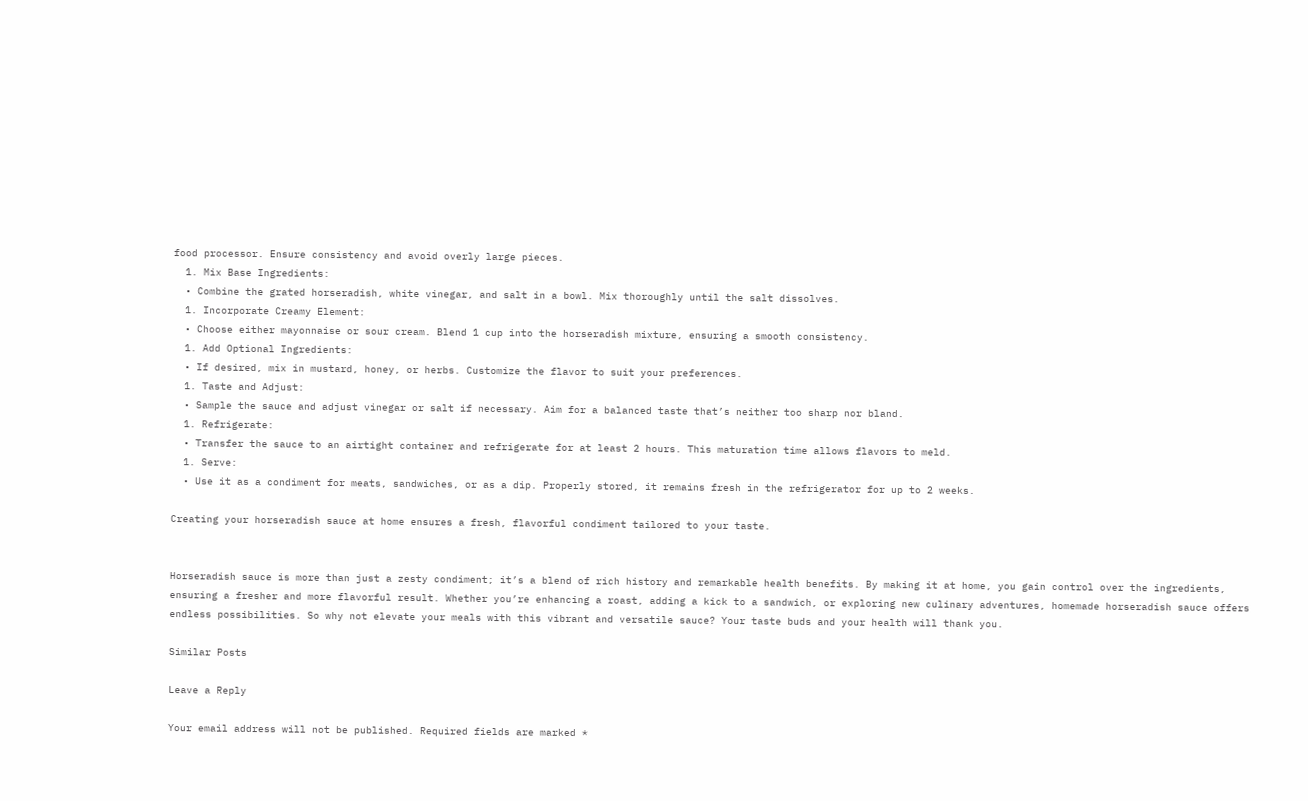food processor. Ensure consistency and avoid overly large pieces.
  1. Mix Base Ingredients:
  • Combine the grated horseradish, white vinegar, and salt in a bowl. Mix thoroughly until the salt dissolves.
  1. Incorporate Creamy Element:
  • Choose either mayonnaise or sour cream. Blend 1 cup into the horseradish mixture, ensuring a smooth consistency.
  1. Add Optional Ingredients:
  • If desired, mix in mustard, honey, or herbs. Customize the flavor to suit your preferences.
  1. Taste and Adjust:
  • Sample the sauce and adjust vinegar or salt if necessary. Aim for a balanced taste that’s neither too sharp nor bland.
  1. Refrigerate:
  • Transfer the sauce to an airtight container and refrigerate for at least 2 hours. This maturation time allows flavors to meld.
  1. Serve:
  • Use it as a condiment for meats, sandwiches, or as a dip. Properly stored, it remains fresh in the refrigerator for up to 2 weeks.

Creating your horseradish sauce at home ensures a fresh, flavorful condiment tailored to your taste.


Horseradish sauce is more than just a zesty condiment; it’s a blend of rich history and remarkable health benefits. By making it at home, you gain control over the ingredients, ensuring a fresher and more flavorful result. Whether you’re enhancing a roast, adding a kick to a sandwich, or exploring new culinary adventures, homemade horseradish sauce offers endless possibilities. So why not elevate your meals with this vibrant and versatile sauce? Your taste buds and your health will thank you.

Similar Posts

Leave a Reply

Your email address will not be published. Required fields are marked *